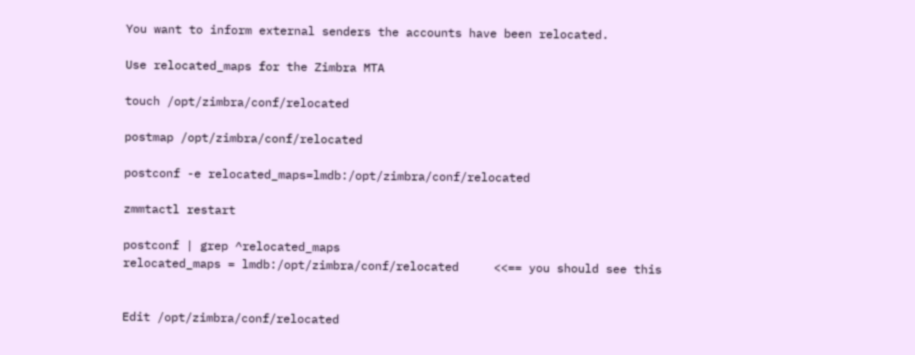You want to inform external senders the accounts have been relocated.

Use relocated_maps for the Zimbra MTA

touch /opt/zimbra/conf/relocated

postmap /opt/zimbra/conf/relocated

postconf -e relocated_maps=lmdb:/opt/zimbra/conf/relocated

zmmtactl restart

postconf | grep ^relocated_maps
relocated_maps = lmdb:/opt/zimbra/conf/relocated     <<== you should see this


Edit /opt/zimbra/conf/relocated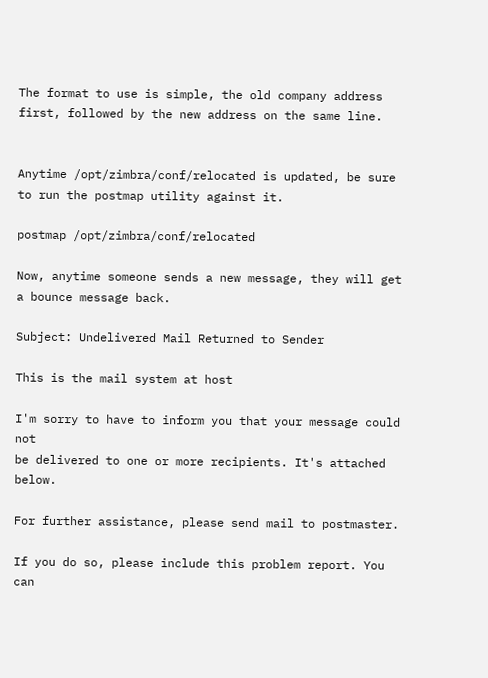The format to use is simple, the old company address first, followed by the new address on the same line.


Anytime /opt/zimbra/conf/relocated is updated, be sure to run the postmap utility against it.

postmap /opt/zimbra/conf/relocated

Now, anytime someone sends a new message, they will get a bounce message back.

Subject: Undelivered Mail Returned to Sender

This is the mail system at host

I'm sorry to have to inform you that your message could not
be delivered to one or more recipients. It's attached below.

For further assistance, please send mail to postmaster.

If you do so, please include this problem report. You can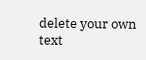delete your own text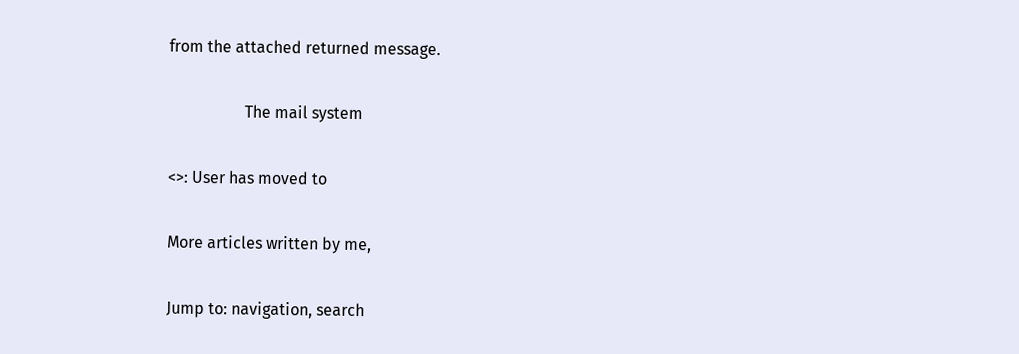from the attached returned message.

                   The mail system

<>: User has moved to

More articles written by me,

Jump to: navigation, search